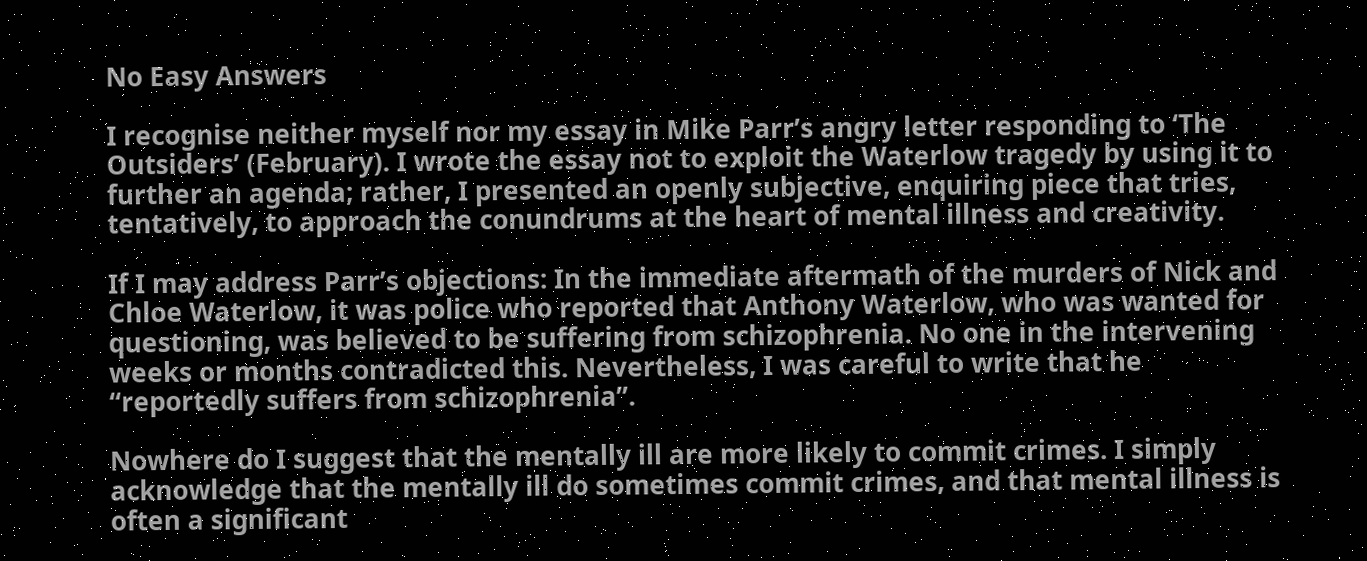No Easy Answers

I recognise neither myself nor my essay in Mike Parr’s angry letter responding to ‘The Outsiders’ (February). I wrote the essay not to exploit the Waterlow tragedy by using it to further an agenda; rather, I presented an openly subjective, enquiring piece that tries, tentatively, to approach the conundrums at the heart of mental illness and creativity.

If I may address Parr’s objections: In the immediate aftermath of the murders of Nick and Chloe Waterlow, it was police who reported that Anthony Waterlow, who was wanted for questioning, was believed to be suffering from schizophrenia. No one in the intervening weeks or months contradicted this. Nevertheless, I was careful to write that he “reportedly suffers from schizophrenia”.

Nowhere do I suggest that the mentally ill are more likely to commit crimes. I simply acknowledge that the mentally ill do sometimes commit crimes, and that mental illness is often a significant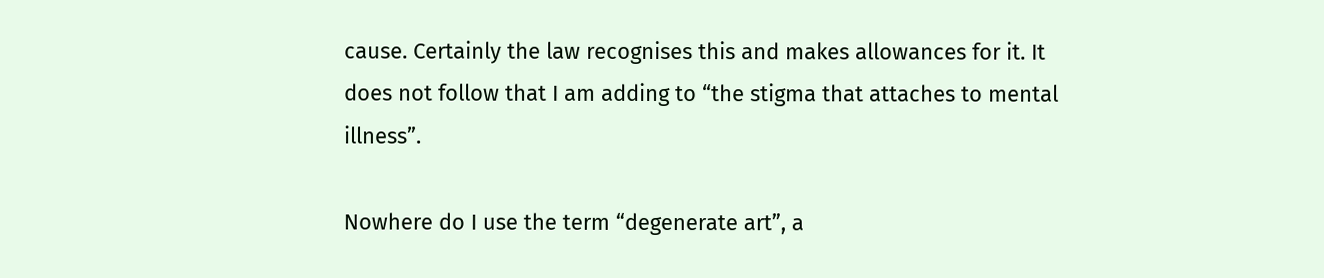cause. Certainly the law recognises this and makes allowances for it. It does not follow that I am adding to “the stigma that attaches to mental illness”.

Nowhere do I use the term “degenerate art”, a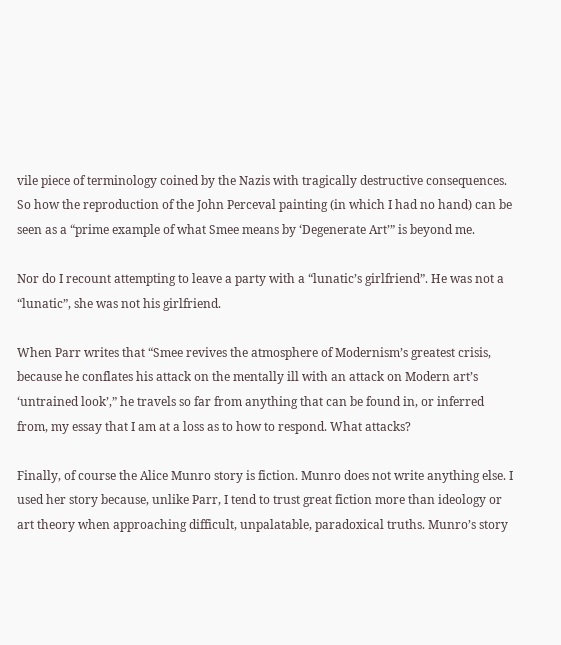vile piece of terminology coined by the Nazis with tragically destructive consequences. So how the reproduction of the John Perceval painting (in which I had no hand) can be seen as a “prime example of what Smee means by ‘Degenerate Art’” is beyond me.

Nor do I recount attempting to leave a party with a “lunatic’s girlfriend”. He was not a “lunatic”, she was not his girlfriend.

When Parr writes that “Smee revives the atmosphere of Modernism’s greatest crisis, because he conflates his attack on the mentally ill with an attack on Modern art’s ‘untrained look’,” he travels so far from anything that can be found in, or inferred from, my essay that I am at a loss as to how to respond. What attacks?

Finally, of course the Alice Munro story is fiction. Munro does not write anything else. I used her story because, unlike Parr, I tend to trust great fiction more than ideology or art theory when approaching difficult, unpalatable, paradoxical truths. Munro’s story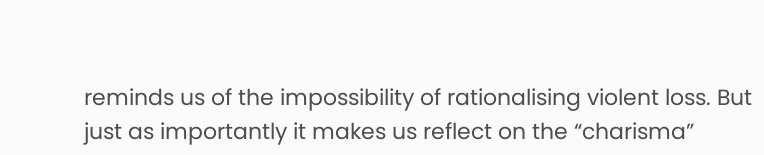reminds us of the impossibility of rationalising violent loss. But just as importantly it makes us reflect on the “charisma”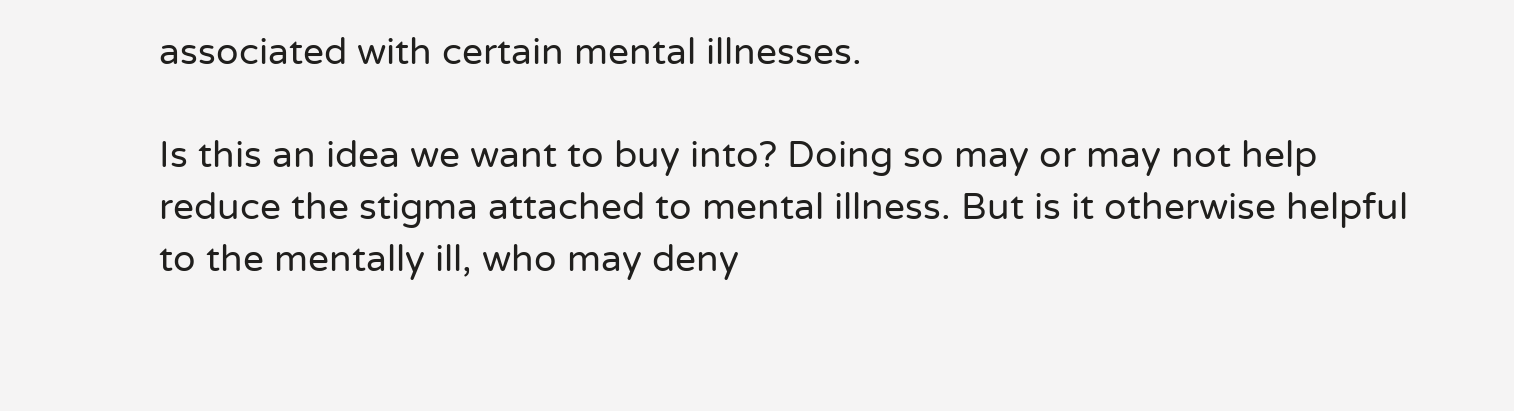associated with certain mental illnesses.

Is this an idea we want to buy into? Doing so may or may not help reduce the stigma attached to mental illness. But is it otherwise helpful to the mentally ill, who may deny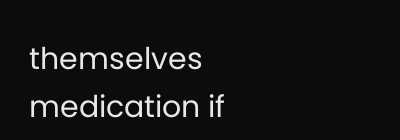themselves medication if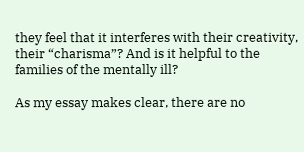they feel that it interferes with their creativity, their “charisma”? And is it helpful to the families of the mentally ill?

As my essay makes clear, there are no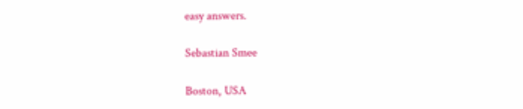easy answers.

Sebastian Smee

Boston, USA